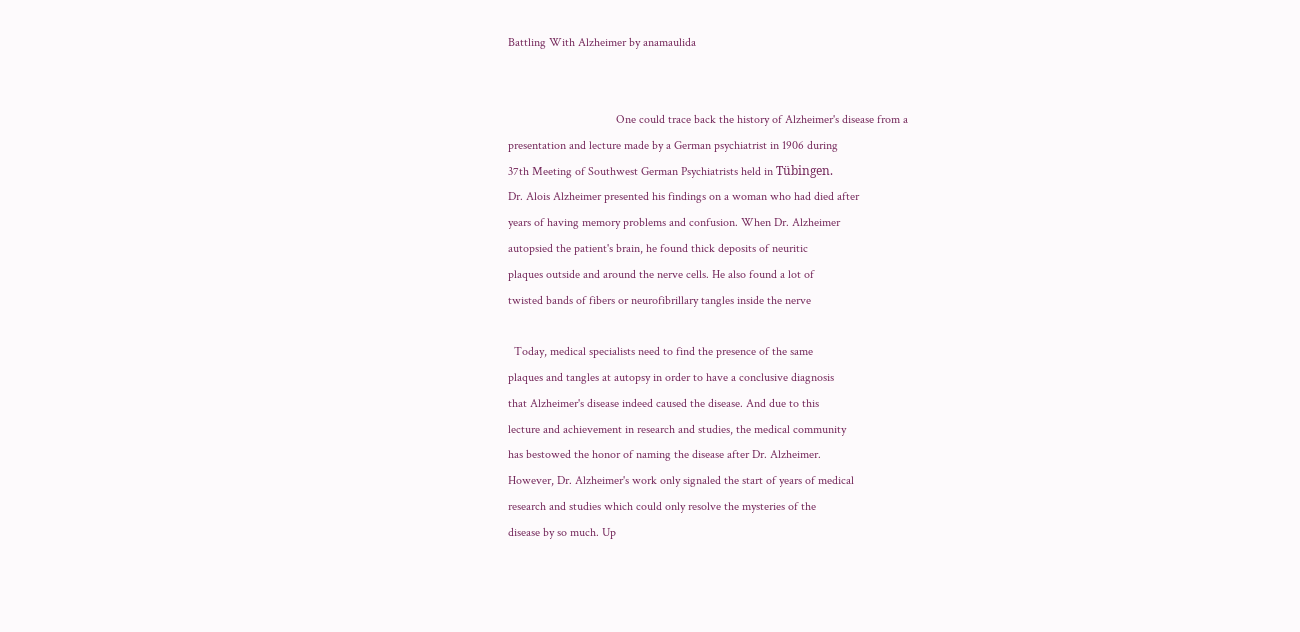Battling With Alzheimer by anamaulida


                                    One could trace back the history of Alzheimer's disease from a
presentation and lecture made by a German psychiatrist in 1906 during
37th Meeting of Southwest German Psychiatrists held in Tübingen.
Dr. Alois Alzheimer presented his findings on a woman who had died after
years of having memory problems and confusion. When Dr. Alzheimer
autopsied the patient's brain, he found thick deposits of neuritic
plaques outside and around the nerve cells. He also found a lot of
twisted bands of fibers or neurofibrillary tangles inside the nerve

  Today, medical specialists need to find the presence of the same
plaques and tangles at autopsy in order to have a conclusive diagnosis
that Alzheimer's disease indeed caused the disease. And due to this
lecture and achievement in research and studies, the medical community
has bestowed the honor of naming the disease after Dr. Alzheimer.
However, Dr. Alzheimer's work only signaled the start of years of medical
research and studies which could only resolve the mysteries of the
disease by so much. Up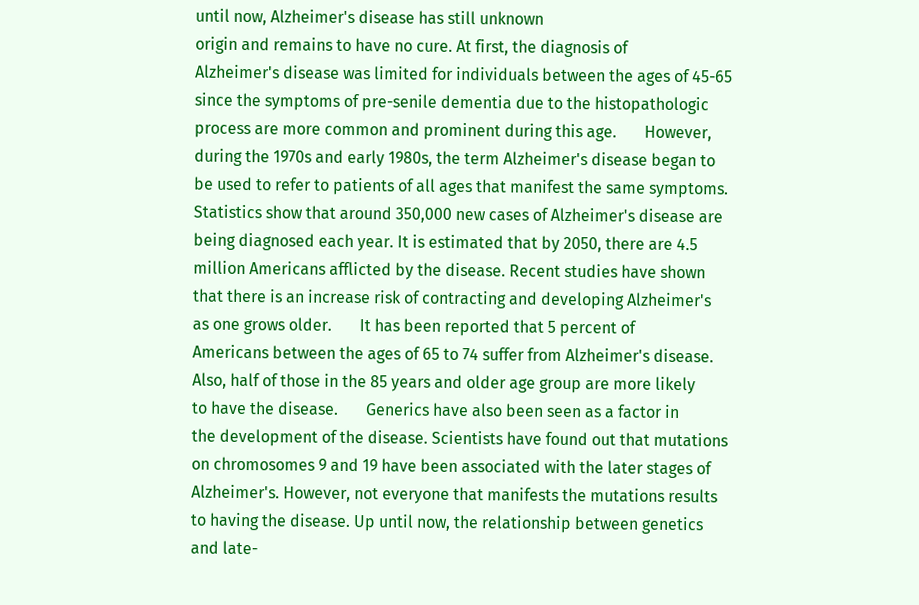until now, Alzheimer's disease has still unknown
origin and remains to have no cure. At first, the diagnosis of
Alzheimer's disease was limited for individuals between the ages of 45-65
since the symptoms of pre-senile dementia due to the histopathologic
process are more common and prominent during this age.       However,
during the 1970s and early 1980s, the term Alzheimer's disease began to
be used to refer to patients of all ages that manifest the same symptoms.
Statistics show that around 350,000 new cases of Alzheimer's disease are
being diagnosed each year. It is estimated that by 2050, there are 4.5
million Americans afflicted by the disease. Recent studies have shown
that there is an increase risk of contracting and developing Alzheimer's
as one grows older.       It has been reported that 5 percent of
Americans between the ages of 65 to 74 suffer from Alzheimer's disease.
Also, half of those in the 85 years and older age group are more likely
to have the disease.       Generics have also been seen as a factor in
the development of the disease. Scientists have found out that mutations
on chromosomes 9 and 19 have been associated with the later stages of
Alzheimer's. However, not everyone that manifests the mutations results
to having the disease. Up until now, the relationship between genetics
and late-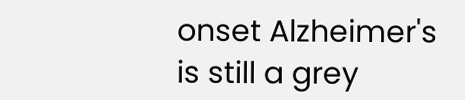onset Alzheimer's is still a grey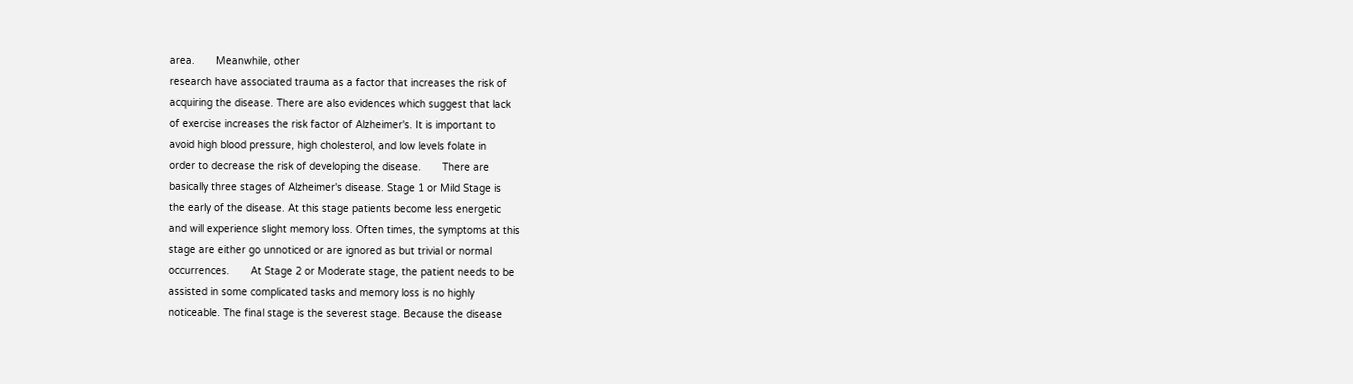area.       Meanwhile, other
research have associated trauma as a factor that increases the risk of
acquiring the disease. There are also evidences which suggest that lack
of exercise increases the risk factor of Alzheimer's. It is important to
avoid high blood pressure, high cholesterol, and low levels folate in
order to decrease the risk of developing the disease.       There are
basically three stages of Alzheimer's disease. Stage 1 or Mild Stage is
the early of the disease. At this stage patients become less energetic
and will experience slight memory loss. Often times, the symptoms at this
stage are either go unnoticed or are ignored as but trivial or normal
occurrences.       At Stage 2 or Moderate stage, the patient needs to be
assisted in some complicated tasks and memory loss is no highly
noticeable. The final stage is the severest stage. Because the disease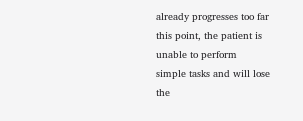already progresses too far this point, the patient is unable to perform
simple tasks and will lose the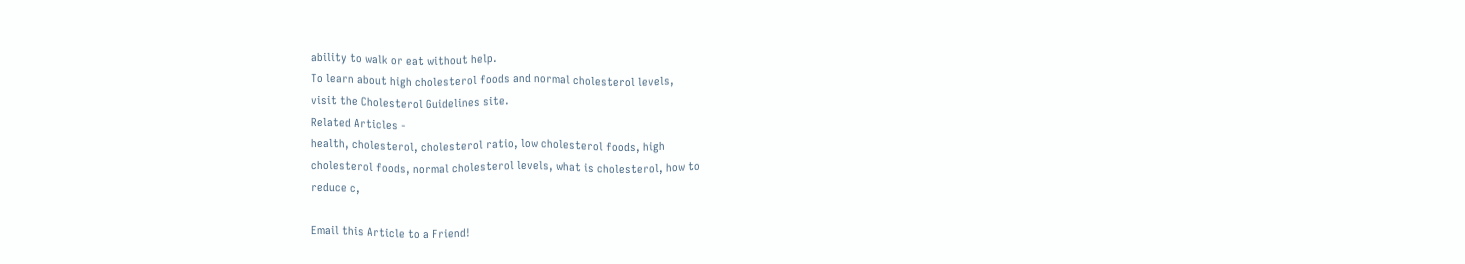ability to walk or eat without help.
To learn about high cholesterol foods and normal cholesterol levels,
visit the Cholesterol Guidelines site.
Related Articles -
health, cholesterol, cholesterol ratio, low cholesterol foods, high
cholesterol foods, normal cholesterol levels, what is cholesterol, how to
reduce c,

Email this Article to a Friend!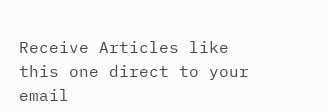Receive Articles like this one direct to your email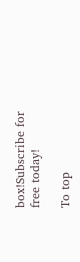box!Subscribe for
free today!

To top